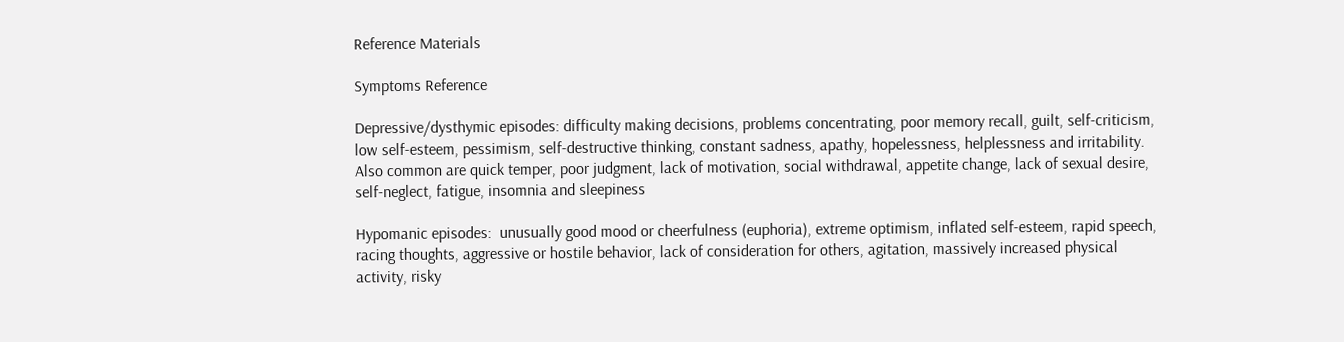Reference Materials

Symptoms Reference

Depressive/dysthymic episodes: difficulty making decisions, problems concentrating, poor memory recall, guilt, self-criticism, low self-esteem, pessimism, self-destructive thinking, constant sadness, apathy, hopelessness, helplessness and irritability. Also common are quick temper, poor judgment, lack of motivation, social withdrawal, appetite change, lack of sexual desire, self-neglect, fatigue, insomnia and sleepiness

Hypomanic episodes:  unusually good mood or cheerfulness (euphoria), extreme optimism, inflated self-esteem, rapid speech, racing thoughts, aggressive or hostile behavior, lack of consideration for others, agitation, massively increased physical activity, risky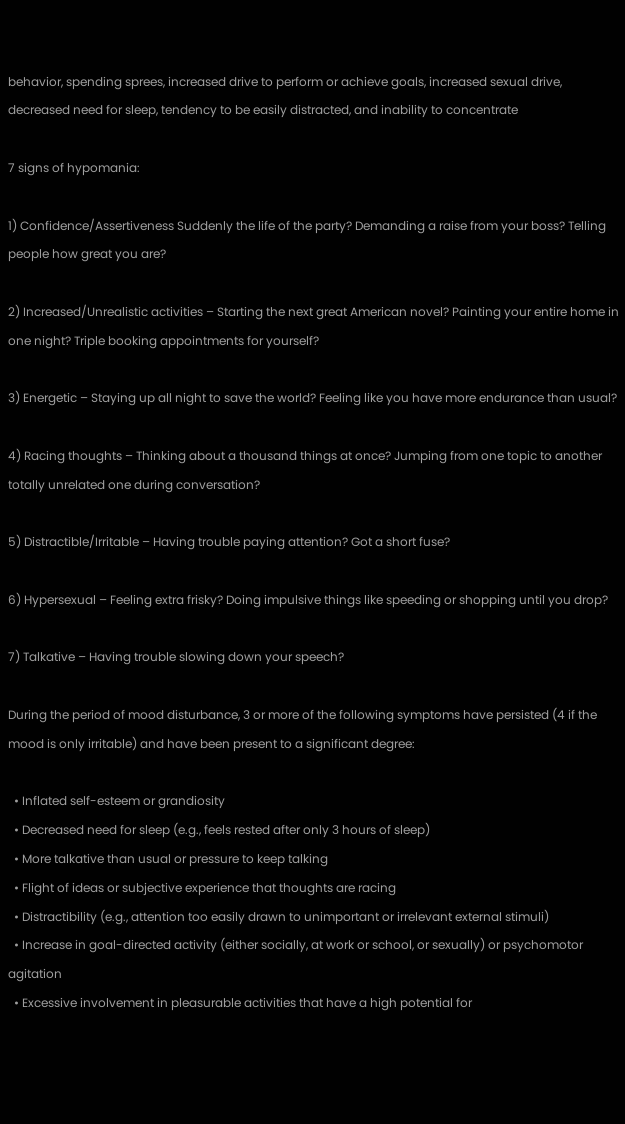behavior, spending sprees, increased drive to perform or achieve goals, increased sexual drive, decreased need for sleep, tendency to be easily distracted, and inability to concentrate

7 signs of hypomania:

1) Confidence/Assertiveness Suddenly the life of the party? Demanding a raise from your boss? Telling people how great you are?

2) Increased/Unrealistic activities – Starting the next great American novel? Painting your entire home in one night? Triple booking appointments for yourself?

3) Energetic – Staying up all night to save the world? Feeling like you have more endurance than usual?

4) Racing thoughts – Thinking about a thousand things at once? Jumping from one topic to another totally unrelated one during conversation?

5) Distractible/Irritable – Having trouble paying attention? Got a short fuse?

6) Hypersexual – Feeling extra frisky? Doing impulsive things like speeding or shopping until you drop?

7) Talkative – Having trouble slowing down your speech?

During the period of mood disturbance, 3 or more of the following symptoms have persisted (4 if the mood is only irritable) and have been present to a significant degree:

  • Inflated self-esteem or grandiosity
  • Decreased need for sleep (e.g., feels rested after only 3 hours of sleep)
  • More talkative than usual or pressure to keep talking
  • Flight of ideas or subjective experience that thoughts are racing
  • Distractibility (e.g., attention too easily drawn to unimportant or irrelevant external stimuli)
  • Increase in goal-directed activity (either socially, at work or school, or sexually) or psychomotor agitation
  • Excessive involvement in pleasurable activities that have a high potential for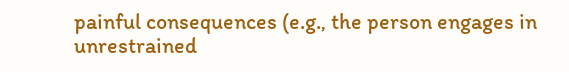painful consequences (e.g., the person engages in unrestrained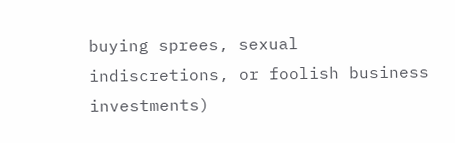buying sprees, sexual indiscretions, or foolish business investments)